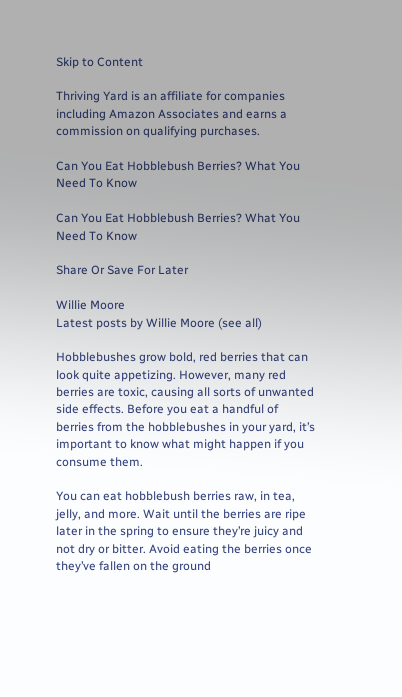Skip to Content

Thriving Yard is an affiliate for companies including Amazon Associates and earns a commission on qualifying purchases.

Can You Eat Hobblebush Berries? What You Need To Know

Can You Eat Hobblebush Berries? What You Need To Know

Share Or Save For Later

Willie Moore
Latest posts by Willie Moore (see all)

Hobblebushes grow bold, red berries that can look quite appetizing. However, many red berries are toxic, causing all sorts of unwanted side effects. Before you eat a handful of berries from the hobblebushes in your yard, it’s important to know what might happen if you consume them.

You can eat hobblebush berries raw, in tea, jelly, and more. Wait until the berries are ripe later in the spring to ensure they’re juicy and not dry or bitter. Avoid eating the berries once they’ve fallen on the ground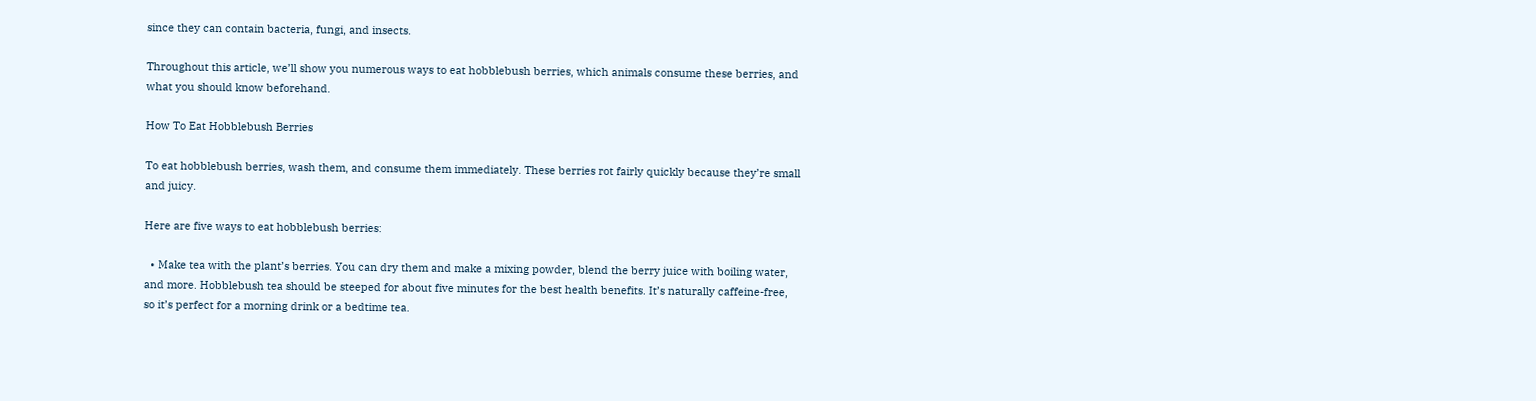since they can contain bacteria, fungi, and insects.

Throughout this article, we’ll show you numerous ways to eat hobblebush berries, which animals consume these berries, and what you should know beforehand.

How To Eat Hobblebush Berries

To eat hobblebush berries, wash them, and consume them immediately. These berries rot fairly quickly because they’re small and juicy.

Here are five ways to eat hobblebush berries:

  • Make tea with the plant’s berries. You can dry them and make a mixing powder, blend the berry juice with boiling water, and more. Hobblebush tea should be steeped for about five minutes for the best health benefits. It’s naturally caffeine-free, so it’s perfect for a morning drink or a bedtime tea.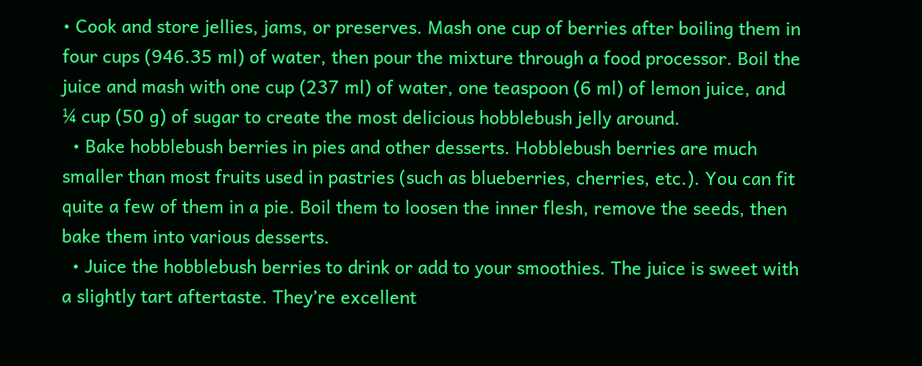• Cook and store jellies, jams, or preserves. Mash one cup of berries after boiling them in four cups (946.35 ml) of water, then pour the mixture through a food processor. Boil the juice and mash with one cup (237 ml) of water, one teaspoon (6 ml) of lemon juice, and ¼ cup (50 g) of sugar to create the most delicious hobblebush jelly around.
  • Bake hobblebush berries in pies and other desserts. Hobblebush berries are much smaller than most fruits used in pastries (such as blueberries, cherries, etc.). You can fit quite a few of them in a pie. Boil them to loosen the inner flesh, remove the seeds, then bake them into various desserts.
  • Juice the hobblebush berries to drink or add to your smoothies. The juice is sweet with a slightly tart aftertaste. They’re excellent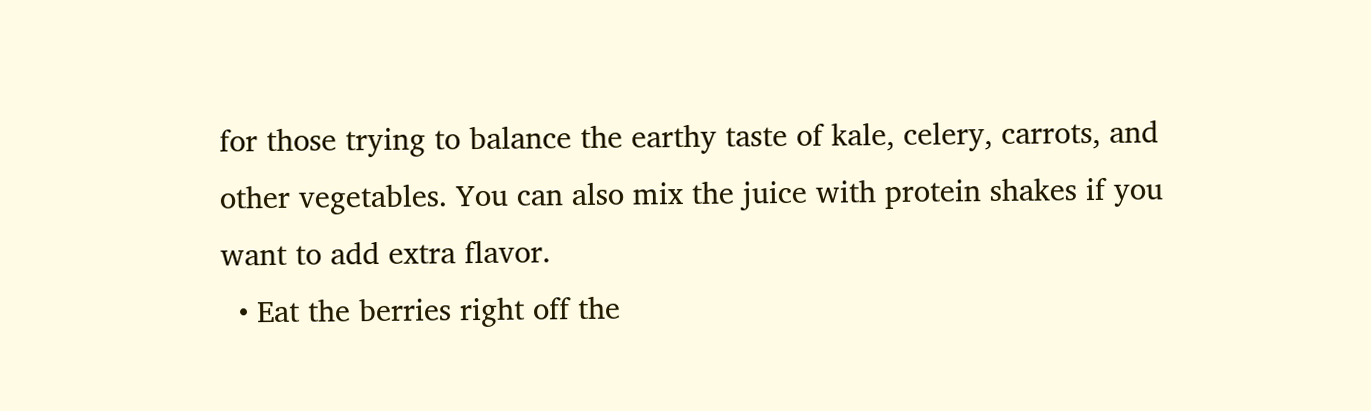for those trying to balance the earthy taste of kale, celery, carrots, and other vegetables. You can also mix the juice with protein shakes if you want to add extra flavor.
  • Eat the berries right off the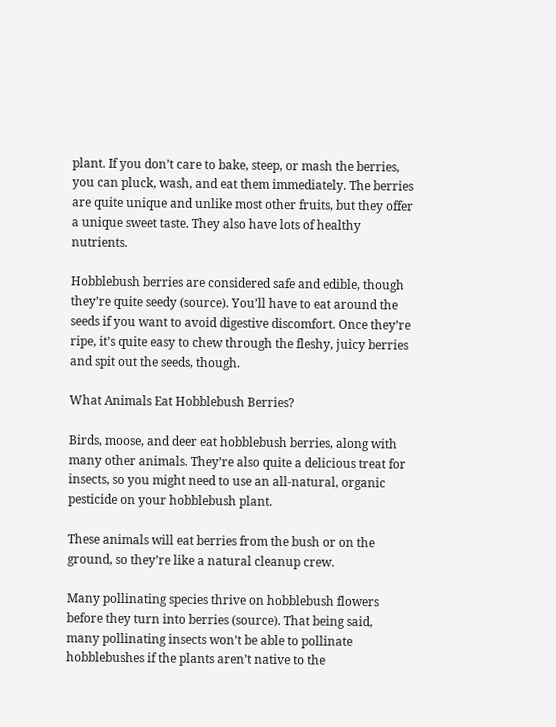plant. If you don’t care to bake, steep, or mash the berries, you can pluck, wash, and eat them immediately. The berries are quite unique and unlike most other fruits, but they offer a unique sweet taste. They also have lots of healthy nutrients.

Hobblebush berries are considered safe and edible, though they’re quite seedy (source). You’ll have to eat around the seeds if you want to avoid digestive discomfort. Once they’re ripe, it’s quite easy to chew through the fleshy, juicy berries and spit out the seeds, though.

What Animals Eat Hobblebush Berries?

Birds, moose, and deer eat hobblebush berries, along with many other animals. They’re also quite a delicious treat for insects, so you might need to use an all-natural, organic pesticide on your hobblebush plant.

These animals will eat berries from the bush or on the ground, so they’re like a natural cleanup crew.

Many pollinating species thrive on hobblebush flowers before they turn into berries (source). That being said, many pollinating insects won’t be able to pollinate hobblebushes if the plants aren’t native to the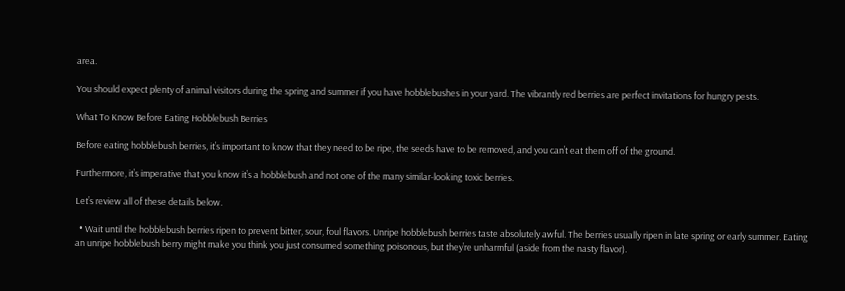area.

You should expect plenty of animal visitors during the spring and summer if you have hobblebushes in your yard. The vibrantly red berries are perfect invitations for hungry pests.

What To Know Before Eating Hobblebush Berries

Before eating hobblebush berries, it’s important to know that they need to be ripe, the seeds have to be removed, and you can’t eat them off of the ground.

Furthermore, it’s imperative that you know it’s a hobblebush and not one of the many similar-looking toxic berries.

Let’s review all of these details below.

  • Wait until the hobblebush berries ripen to prevent bitter, sour, foul flavors. Unripe hobblebush berries taste absolutely awful. The berries usually ripen in late spring or early summer. Eating an unripe hobblebush berry might make you think you just consumed something poisonous, but they’re unharmful (aside from the nasty flavor).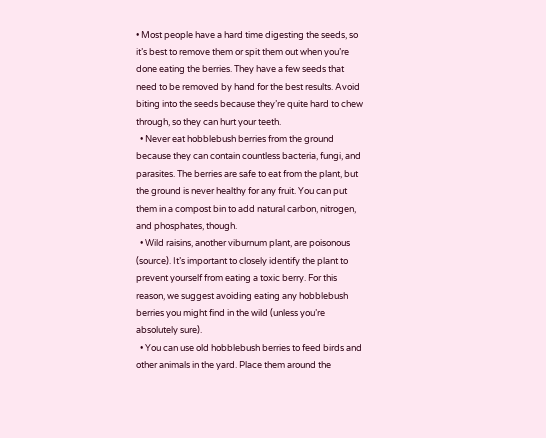• Most people have a hard time digesting the seeds, so it’s best to remove them or spit them out when you’re done eating the berries. They have a few seeds that need to be removed by hand for the best results. Avoid biting into the seeds because they’re quite hard to chew through, so they can hurt your teeth.
  • Never eat hobblebush berries from the ground because they can contain countless bacteria, fungi, and parasites. The berries are safe to eat from the plant, but the ground is never healthy for any fruit. You can put them in a compost bin to add natural carbon, nitrogen, and phosphates, though.
  • Wild raisins, another viburnum plant, are poisonous (source). It’s important to closely identify the plant to prevent yourself from eating a toxic berry. For this reason, we suggest avoiding eating any hobblebush berries you might find in the wild (unless you’re absolutely sure).
  • You can use old hobblebush berries to feed birds and other animals in the yard. Place them around the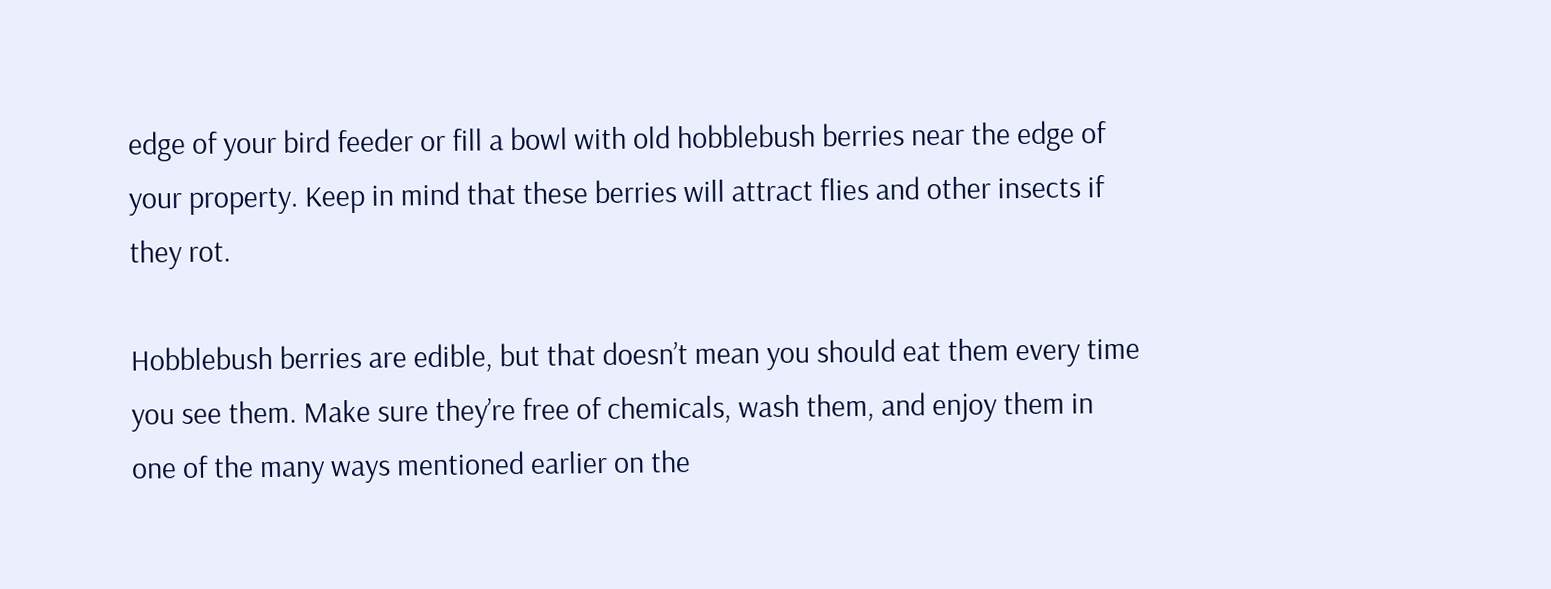edge of your bird feeder or fill a bowl with old hobblebush berries near the edge of your property. Keep in mind that these berries will attract flies and other insects if they rot.

Hobblebush berries are edible, but that doesn’t mean you should eat them every time you see them. Make sure they’re free of chemicals, wash them, and enjoy them in one of the many ways mentioned earlier on the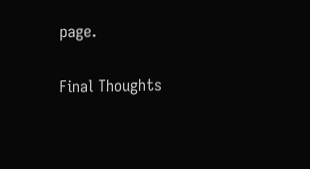page.

Final Thoughts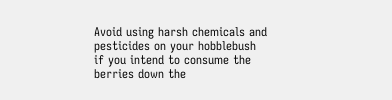Avoid using harsh chemicals and pesticides on your hobblebush if you intend to consume the berries down the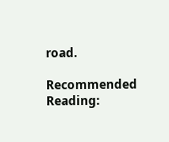road.

Recommended Reading: